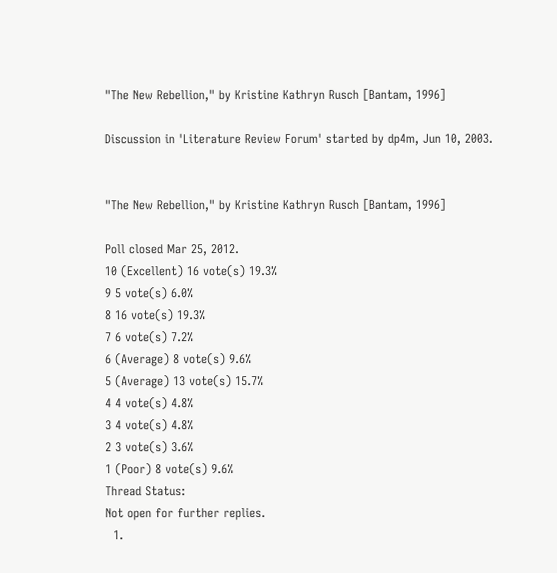"The New Rebellion," by Kristine Kathryn Rusch [Bantam, 1996]

Discussion in 'Literature Review Forum' started by dp4m, Jun 10, 2003.


"The New Rebellion," by Kristine Kathryn Rusch [Bantam, 1996]

Poll closed Mar 25, 2012.
10 (Excellent) 16 vote(s) 19.3%
9 5 vote(s) 6.0%
8 16 vote(s) 19.3%
7 6 vote(s) 7.2%
6 (Average) 8 vote(s) 9.6%
5 (Average) 13 vote(s) 15.7%
4 4 vote(s) 4.8%
3 4 vote(s) 4.8%
2 3 vote(s) 3.6%
1 (Poor) 8 vote(s) 9.6%
Thread Status:
Not open for further replies.
  1.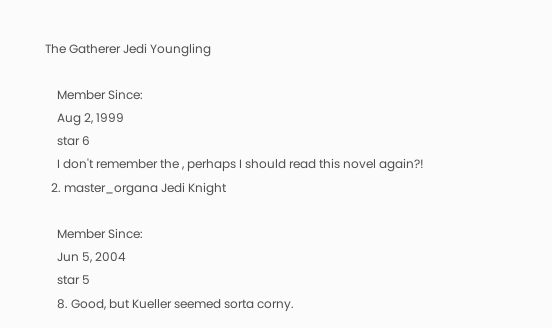The Gatherer Jedi Youngling

    Member Since:
    Aug 2, 1999
    star 6
    I don't remember the , perhaps I should read this novel again?!
  2. master_organa Jedi Knight

    Member Since:
    Jun 5, 2004
    star 5
    8. Good, but Kueller seemed sorta corny.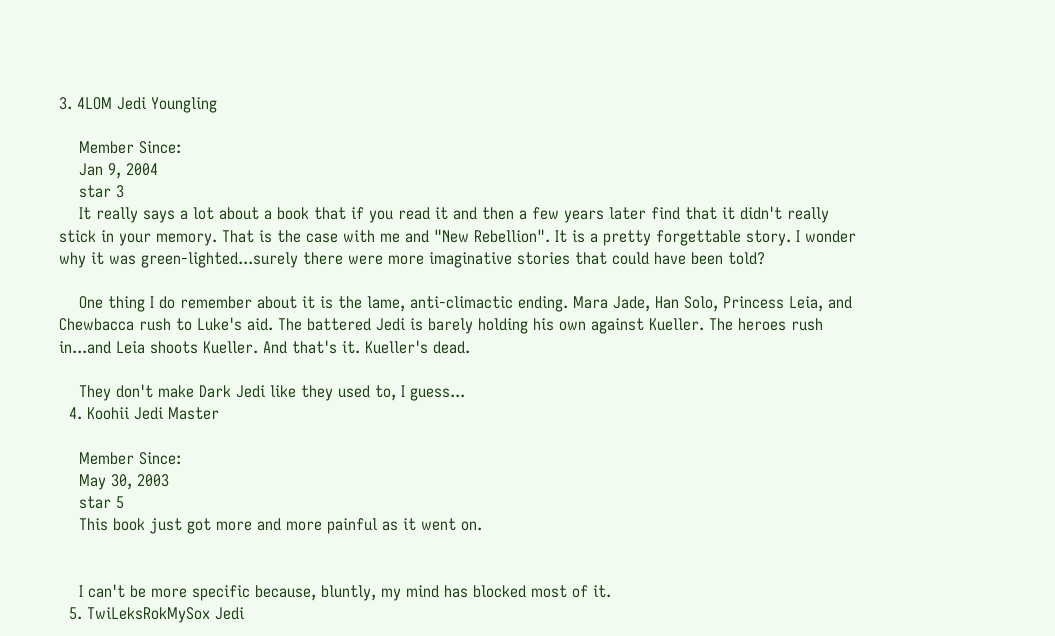3. 4LOM Jedi Youngling

    Member Since:
    Jan 9, 2004
    star 3
    It really says a lot about a book that if you read it and then a few years later find that it didn't really stick in your memory. That is the case with me and "New Rebellion". It is a pretty forgettable story. I wonder why it was green-lighted...surely there were more imaginative stories that could have been told?

    One thing I do remember about it is the lame, anti-climactic ending. Mara Jade, Han Solo, Princess Leia, and Chewbacca rush to Luke's aid. The battered Jedi is barely holding his own against Kueller. The heroes rush in...and Leia shoots Kueller. And that's it. Kueller's dead.

    They don't make Dark Jedi like they used to, I guess...
  4. Koohii Jedi Master

    Member Since:
    May 30, 2003
    star 5
    This book just got more and more painful as it went on.


    I can't be more specific because, bluntly, my mind has blocked most of it.
  5. TwiLeksRokMySox Jedi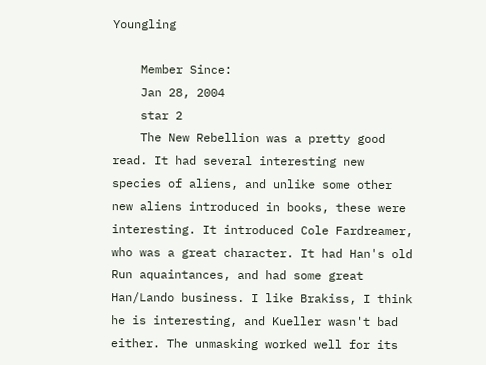Youngling

    Member Since:
    Jan 28, 2004
    star 2
    The New Rebellion was a pretty good read. It had several interesting new species of aliens, and unlike some other new aliens introduced in books, these were interesting. It introduced Cole Fardreamer, who was a great character. It had Han's old Run aquaintances, and had some great Han/Lando business. I like Brakiss, I think he is interesting, and Kueller wasn't bad either. The unmasking worked well for its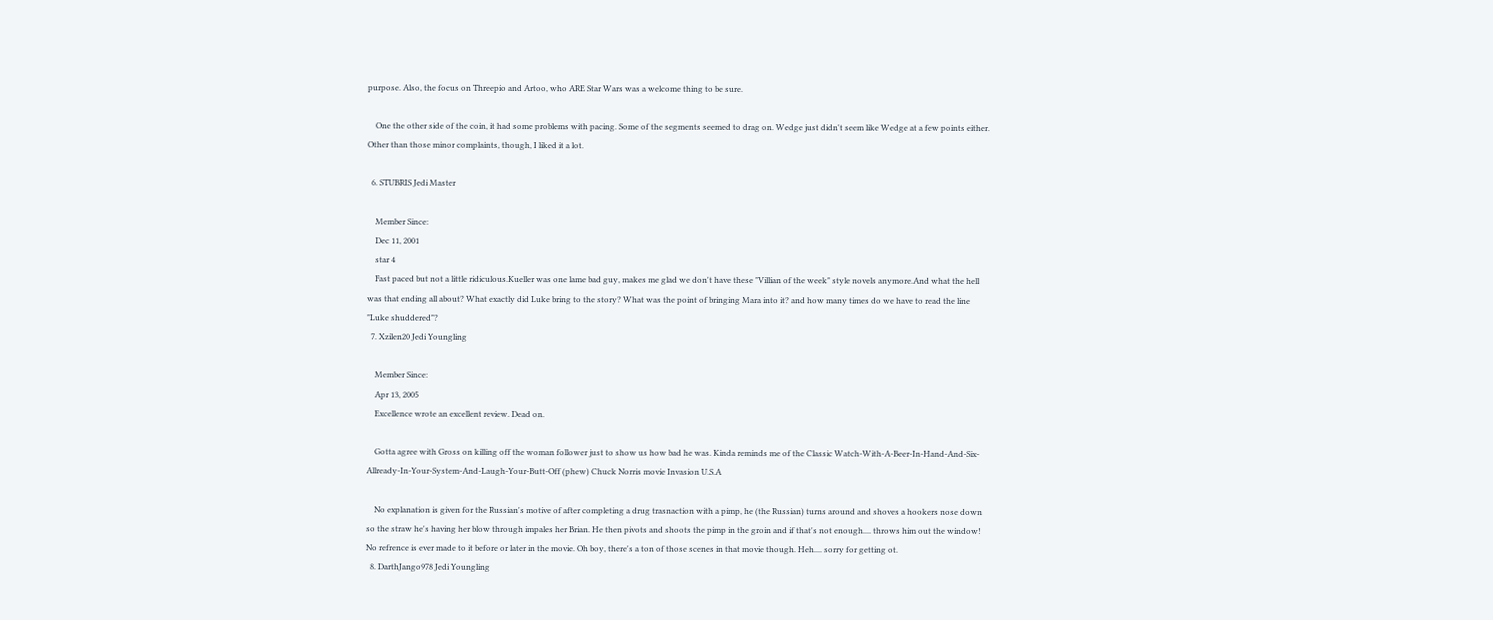purpose. Also, the focus on Threepio and Artoo, who ARE Star Wars was a welcome thing to be sure.

    One the other side of the coin, it had some problems with pacing. Some of the segments seemed to drag on. Wedge just didn't seem like Wedge at a few points either. Other than those minor complaints, though, I liked it a lot.

  6. STUBRIS Jedi Master

    Member Since:
    Dec 11, 2001
    star 4
    Fast paced but not a little ridiculous.Kueller was one lame bad guy, makes me glad we don't have these "Villian of the week" style novels anymore.And what the hell was that ending all about? What exactly did Luke bring to the story? What was the point of bringing Mara into it? and how many times do we have to read the line "Luke shuddered"?
  7. Xzilen20 Jedi Youngling

    Member Since:
    Apr 13, 2005
    Excellence wrote an excellent review. Dead on.

    Gotta agree with Gross on killing off the woman follower just to show us how bad he was. Kinda reminds me of the Classic Watch-With-A-Beer-In-Hand-And-Six-Allready-In-Your-System-And-Laugh-Your-Butt-Off (phew) Chuck Norris movie Invasion U.S.A

    No explanation is given for the Russian's motive of after completing a drug trasnaction with a pimp, he (the Russian) turns around and shoves a hookers nose down so the straw he's having her blow through impales her Brian. He then pivots and shoots the pimp in the groin and if that's not enough.... throws him out the window! No refrence is ever made to it before or later in the movie. Oh boy, there's a ton of those scenes in that movie though. Heh.... sorry for getting ot.
  8. DarthJango978 Jedi Youngling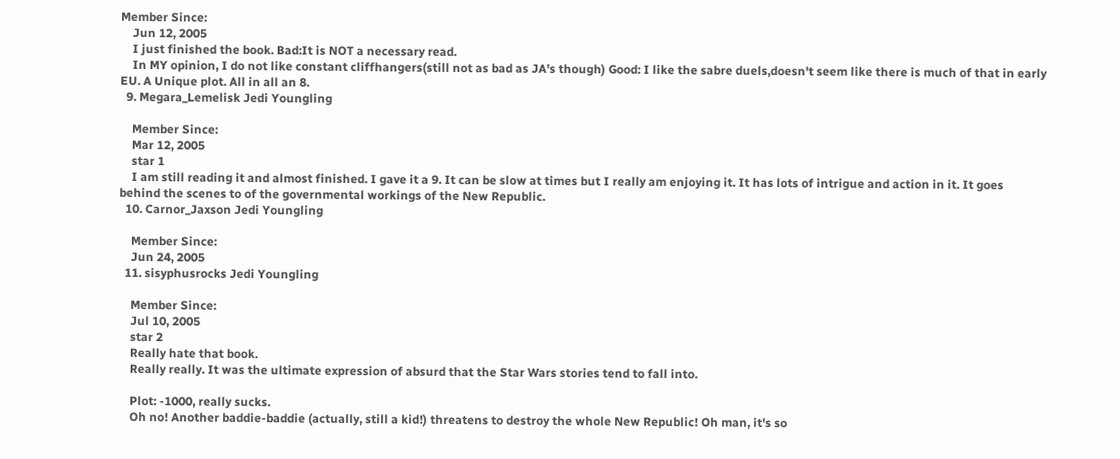Member Since:
    Jun 12, 2005
    I just finished the book. Bad:It is NOT a necessary read.
    In MY opinion, I do not like constant cliffhangers(still not as bad as JA's though) Good: I like the sabre duels,doesn't seem like there is much of that in early EU. A Unique plot. All in all an 8.
  9. Megara_Lemelisk Jedi Youngling

    Member Since:
    Mar 12, 2005
    star 1
    I am still reading it and almost finished. I gave it a 9. It can be slow at times but I really am enjoying it. It has lots of intrigue and action in it. It goes behind the scenes to of the governmental workings of the New Republic.
  10. Carnor_Jaxson Jedi Youngling

    Member Since:
    Jun 24, 2005
  11. sisyphusrocks Jedi Youngling

    Member Since:
    Jul 10, 2005
    star 2
    Really hate that book.
    Really really. It was the ultimate expression of absurd that the Star Wars stories tend to fall into.

    Plot: -1000, really sucks.
    Oh no! Another baddie-baddie (actually, still a kid!) threatens to destroy the whole New Republic! Oh man, it's so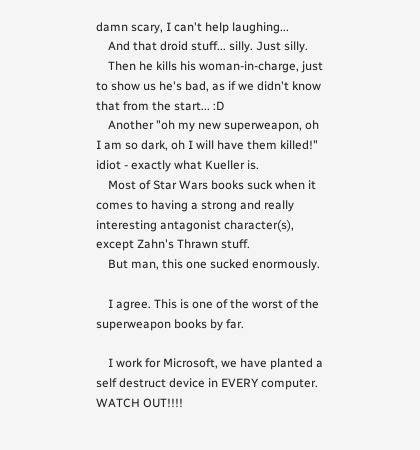damn scary, I can't help laughing...
    And that droid stuff... silly. Just silly.
    Then he kills his woman-in-charge, just to show us he's bad, as if we didn't know that from the start... :D
    Another "oh my new superweapon, oh I am so dark, oh I will have them killed!" idiot - exactly what Kueller is.
    Most of Star Wars books suck when it comes to having a strong and really interesting antagonist character(s), except Zahn's Thrawn stuff.
    But man, this one sucked enormously.

    I agree. This is one of the worst of the superweapon books by far.

    I work for Microsoft, we have planted a self destruct device in EVERY computer. WATCH OUT!!!!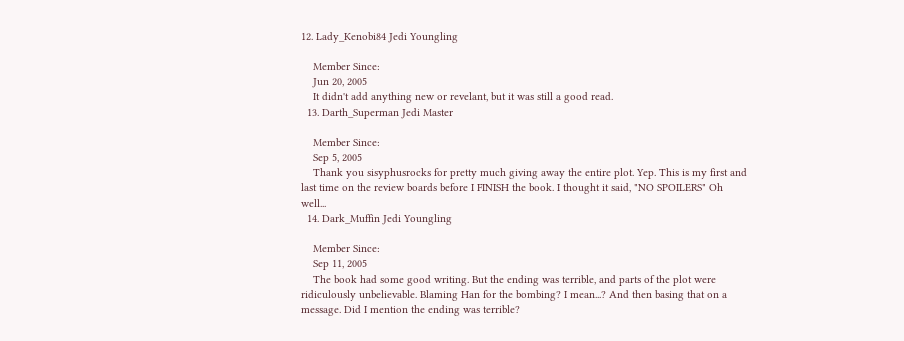12. Lady_Kenobi84 Jedi Youngling

    Member Since:
    Jun 20, 2005
    It didn't add anything new or revelant, but it was still a good read.
  13. Darth_Superman Jedi Master

    Member Since:
    Sep 5, 2005
    Thank you sisyphusrocks for pretty much giving away the entire plot. Yep. This is my first and last time on the review boards before I FINISH the book. I thought it said, "NO SPOILERS" Oh well...
  14. Dark_Muffin Jedi Youngling

    Member Since:
    Sep 11, 2005
    The book had some good writing. But the ending was terrible, and parts of the plot were ridiculously unbelievable. Blaming Han for the bombing? I mean...? And then basing that on a message. Did I mention the ending was terrible?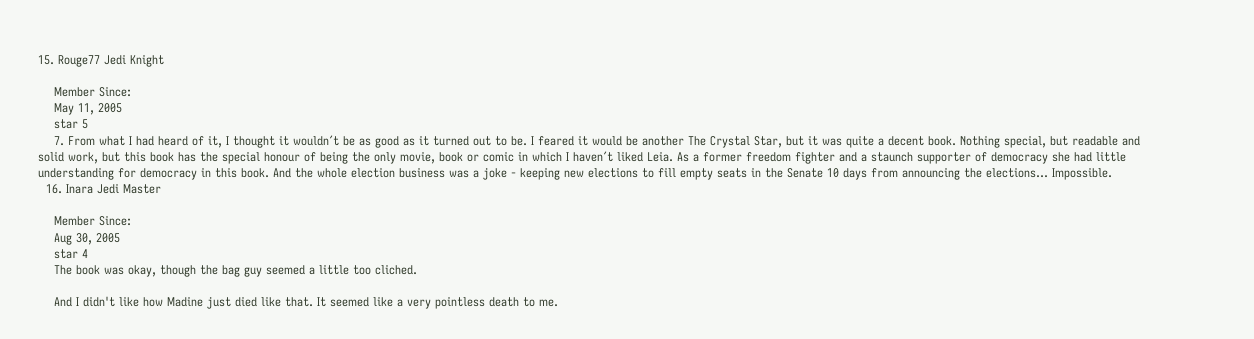15. Rouge77 Jedi Knight

    Member Since:
    May 11, 2005
    star 5
    7. From what I had heard of it, I thought it wouldn´t be as good as it turned out to be. I feared it would be another The Crystal Star, but it was quite a decent book. Nothing special, but readable and solid work, but this book has the special honour of being the only movie, book or comic in which I haven´t liked Leia. As a former freedom fighter and a staunch supporter of democracy she had little understanding for democracy in this book. And the whole election business was a joke - keeping new elections to fill empty seats in the Senate 10 days from announcing the elections... Impossible.
  16. Inara Jedi Master

    Member Since:
    Aug 30, 2005
    star 4
    The book was okay, though the bag guy seemed a little too cliched.

    And I didn't like how Madine just died like that. It seemed like a very pointless death to me.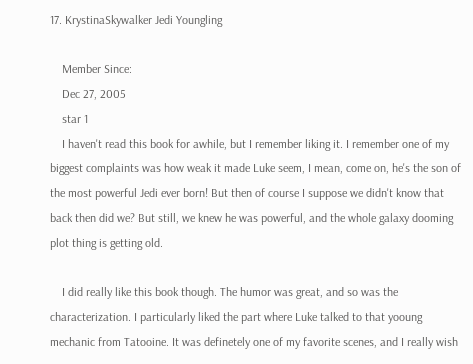17. KrystinaSkywalker Jedi Youngling

    Member Since:
    Dec 27, 2005
    star 1
    I haven't read this book for awhile, but I remember liking it. I remember one of my biggest complaints was how weak it made Luke seem, I mean, come on, he's the son of the most powerful Jedi ever born! But then of course I suppose we didn't know that back then did we? But still, we knew he was powerful, and the whole galaxy dooming plot thing is getting old.

    I did really like this book though. The humor was great, and so was the characterization. I particularly liked the part where Luke talked to that yooung mechanic from Tatooine. It was definetely one of my favorite scenes, and I really wish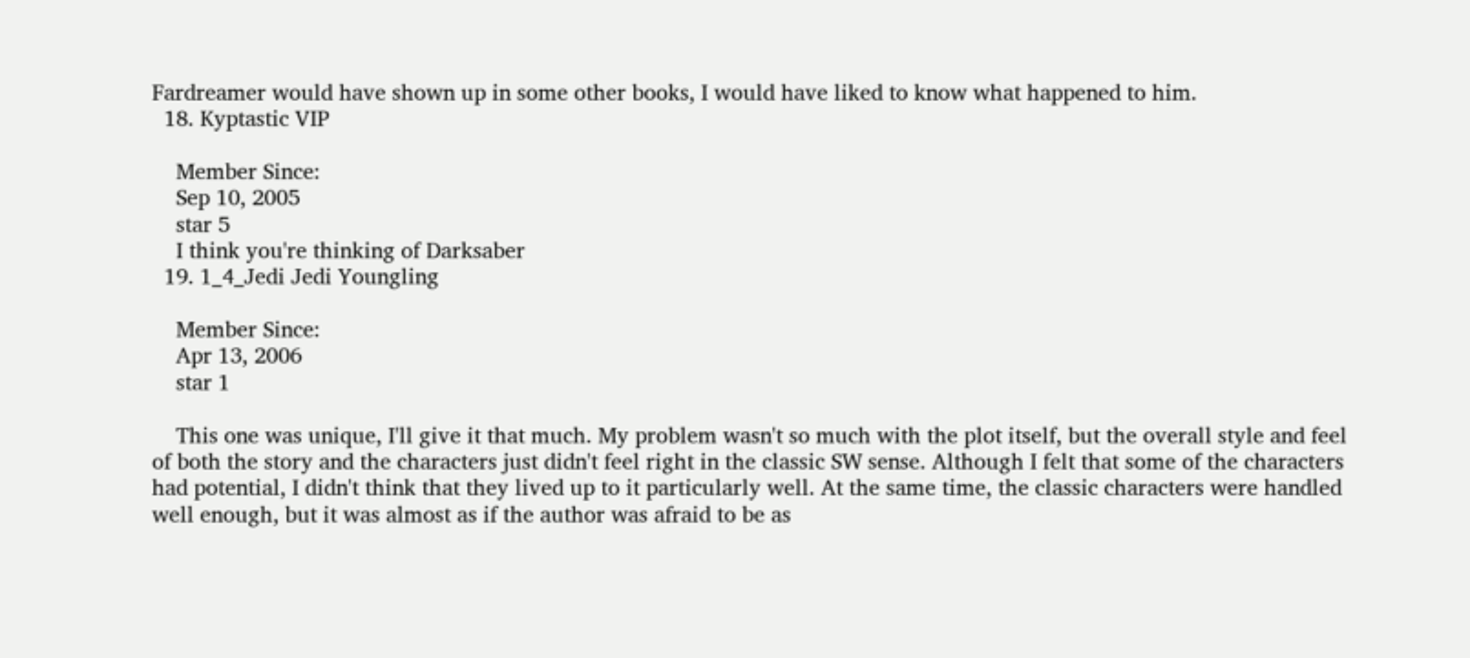Fardreamer would have shown up in some other books, I would have liked to know what happened to him.
  18. Kyptastic VIP

    Member Since:
    Sep 10, 2005
    star 5
    I think you're thinking of Darksaber
  19. 1_4_Jedi Jedi Youngling

    Member Since:
    Apr 13, 2006
    star 1

    This one was unique, I'll give it that much. My problem wasn't so much with the plot itself, but the overall style and feel of both the story and the characters just didn't feel right in the classic SW sense. Although I felt that some of the characters had potential, I didn't think that they lived up to it particularly well. At the same time, the classic characters were handled well enough, but it was almost as if the author was afraid to be as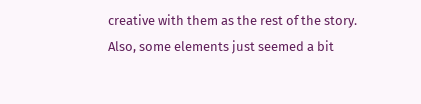creative with them as the rest of the story. Also, some elements just seemed a bit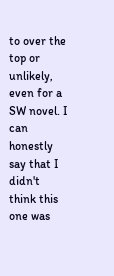to over the top or unlikely, even for a SW novel. I can honestly say that I didn't think this one was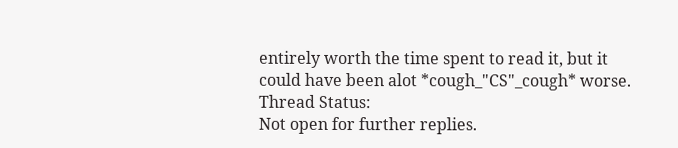entirely worth the time spent to read it, but it could have been alot *cough_"CS"_cough* worse.
Thread Status:
Not open for further replies.